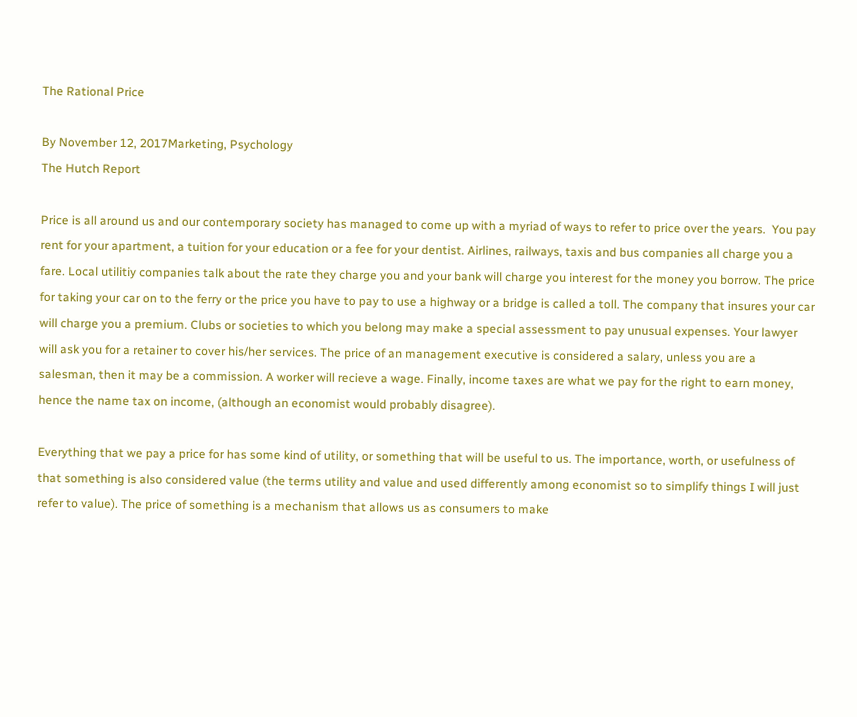The Rational Price

By November 12, 2017Marketing, Psychology
The Hutch Report

Price is all around us and our contemporary society has managed to come up with a myriad of ways to refer to price over the years.  You pay rent for your apartment, a tuition for your education or a fee for your dentist. Airlines, railways, taxis and bus companies all charge you a fare. Local utilitiy companies talk about the rate they charge you and your bank will charge you interest for the money you borrow. The price for taking your car on to the ferry or the price you have to pay to use a highway or a bridge is called a toll. The company that insures your car will charge you a premium. Clubs or societies to which you belong may make a special assessment to pay unusual expenses. Your lawyer will ask you for a retainer to cover his/her services. The price of an management executive is considered a salary, unless you are a salesman, then it may be a commission. A worker will recieve a wage. Finally, income taxes are what we pay for the right to earn money, hence the name tax on income, (although an economist would probably disagree).

Everything that we pay a price for has some kind of utility, or something that will be useful to us. The importance, worth, or usefulness of that something is also considered value (the terms utility and value and used differently among economist so to simplify things I will just refer to value). The price of something is a mechanism that allows us as consumers to make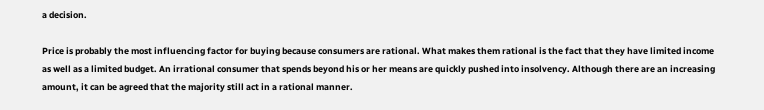a decision.

Price is probably the most influencing factor for buying because consumers are rational. What makes them rational is the fact that they have limited income as well as a limited budget. An irrational consumer that spends beyond his or her means are quickly pushed into insolvency. Although there are an increasing amount, it can be agreed that the majority still act in a rational manner.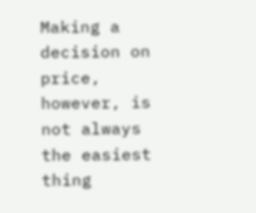Making a decision on price, however, is not always the easiest thing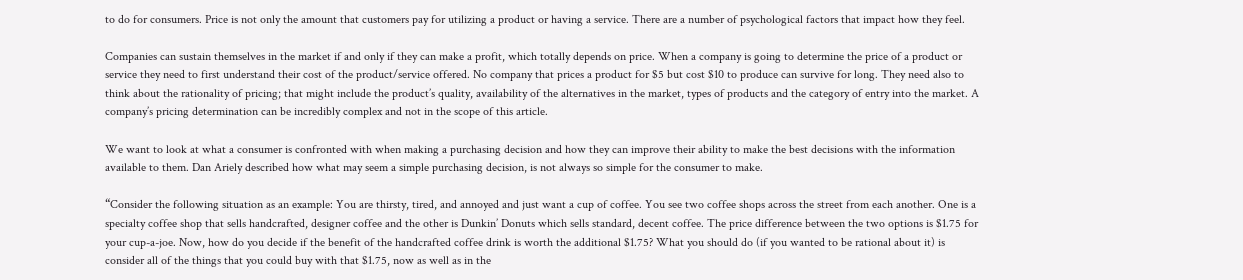to do for consumers. Price is not only the amount that customers pay for utilizing a product or having a service. There are a number of psychological factors that impact how they feel.

Companies can sustain themselves in the market if and only if they can make a profit, which totally depends on price. When a company is going to determine the price of a product or service they need to first understand their cost of the product/service offered. No company that prices a product for $5 but cost $10 to produce can survive for long. They need also to think about the rationality of pricing; that might include the product’s quality, availability of the alternatives in the market, types of products and the category of entry into the market. A company’s pricing determination can be incredibly complex and not in the scope of this article.

We want to look at what a consumer is confronted with when making a purchasing decision and how they can improve their ability to make the best decisions with the information available to them. Dan Ariely described how what may seem a simple purchasing decision, is not always so simple for the consumer to make.

“Consider the following situation as an example: You are thirsty, tired, and annoyed and just want a cup of coffee. You see two coffee shops across the street from each another. One is a specialty coffee shop that sells handcrafted, designer coffee and the other is Dunkin’ Donuts which sells standard, decent coffee. The price difference between the two options is $1.75 for your cup-a-joe. Now, how do you decide if the benefit of the handcrafted coffee drink is worth the additional $1.75? What you should do (if you wanted to be rational about it) is consider all of the things that you could buy with that $1.75, now as well as in the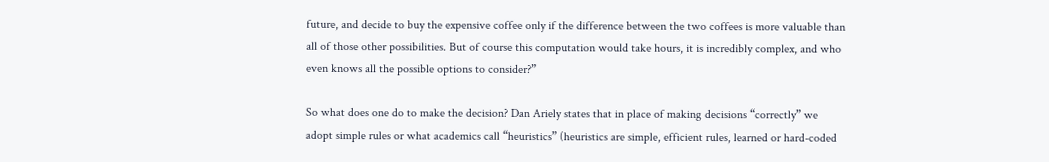future, and decide to buy the expensive coffee only if the difference between the two coffees is more valuable than all of those other possibilities. But of course this computation would take hours, it is incredibly complex, and who even knows all the possible options to consider?”

So what does one do to make the decision? Dan Ariely states that in place of making decisions “correctly” we adopt simple rules or what academics call “heuristics” (heuristics are simple, efficient rules, learned or hard-coded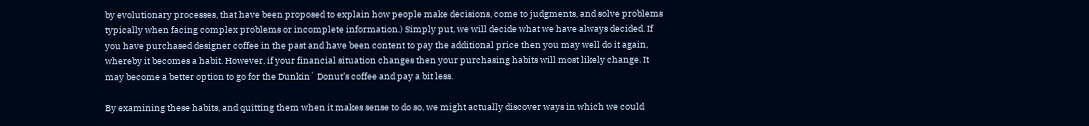by evolutionary processes, that have been proposed to explain how people make decisions, come to judgments, and solve problems typically when facing complex problems or incomplete information.) Simply put, we will decide what we have always decided. If you have purchased designer coffee in the past and have been content to pay the additional price then you may well do it again, whereby it becomes a habit. However, if your financial situation changes then your purchasing habits will most likely change. It may become a better option to go for the Dunkin` Donut’s coffee and pay a bit less.

By examining these habits, and quitting them when it makes sense to do so, we might actually discover ways in which we could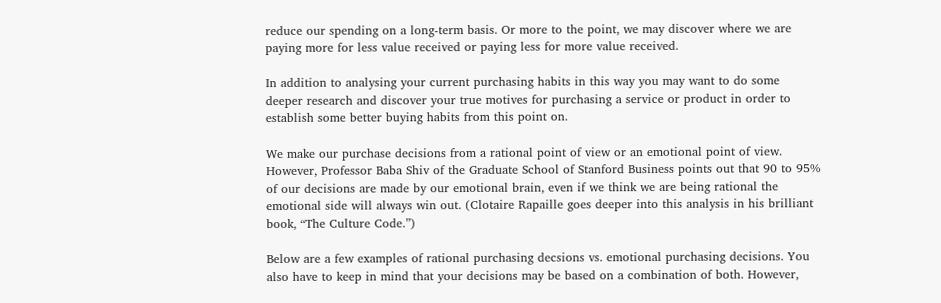reduce our spending on a long-term basis. Or more to the point, we may discover where we are paying more for less value received or paying less for more value received.

In addition to analysing your current purchasing habits in this way you may want to do some deeper research and discover your true motives for purchasing a service or product in order to establish some better buying habits from this point on.

We make our purchase decisions from a rational point of view or an emotional point of view. However, Professor Baba Shiv of the Graduate School of Stanford Business points out that 90 to 95% of our decisions are made by our emotional brain, even if we think we are being rational the emotional side will always win out. (Clotaire Rapaille goes deeper into this analysis in his brilliant book, “The Culture Code.”)

Below are a few examples of rational purchasing decsions vs. emotional purchasing decisions. You also have to keep in mind that your decisions may be based on a combination of both. However,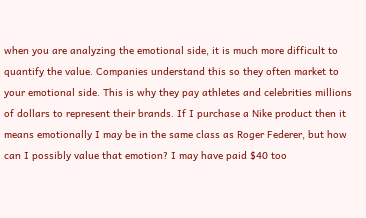when you are analyzing the emotional side, it is much more difficult to quantify the value. Companies understand this so they often market to your emotional side. This is why they pay athletes and celebrities millions of dollars to represent their brands. If I purchase a Nike product then it means emotionally I may be in the same class as Roger Federer, but how can I possibly value that emotion? I may have paid $40 too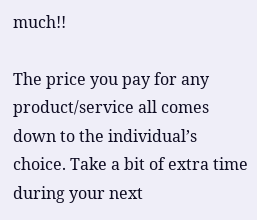much!!

The price you pay for any product/service all comes down to the individual’s choice. Take a bit of extra time during your next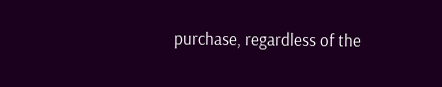purchase, regardless of the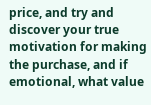price, and try and discover your true motivation for making the purchase, and if emotional, what value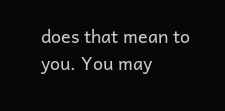does that mean to you. You may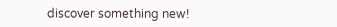discover something new!